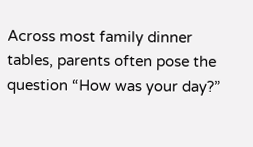Across most family dinner tables, parents often pose the question “How was your day?”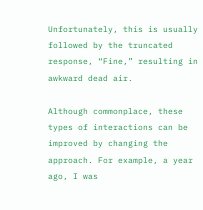Unfortunately, this is usually followed by the truncated response, “Fine,” resulting in awkward dead air.

Although commonplace, these types of interactions can be improved by changing the approach. For example, a year ago, I was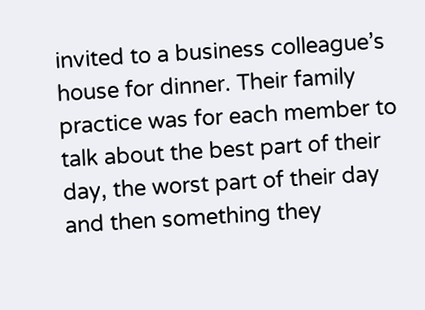invited to a business colleague’s house for dinner. Their family practice was for each member to talk about the best part of their day, the worst part of their day and then something they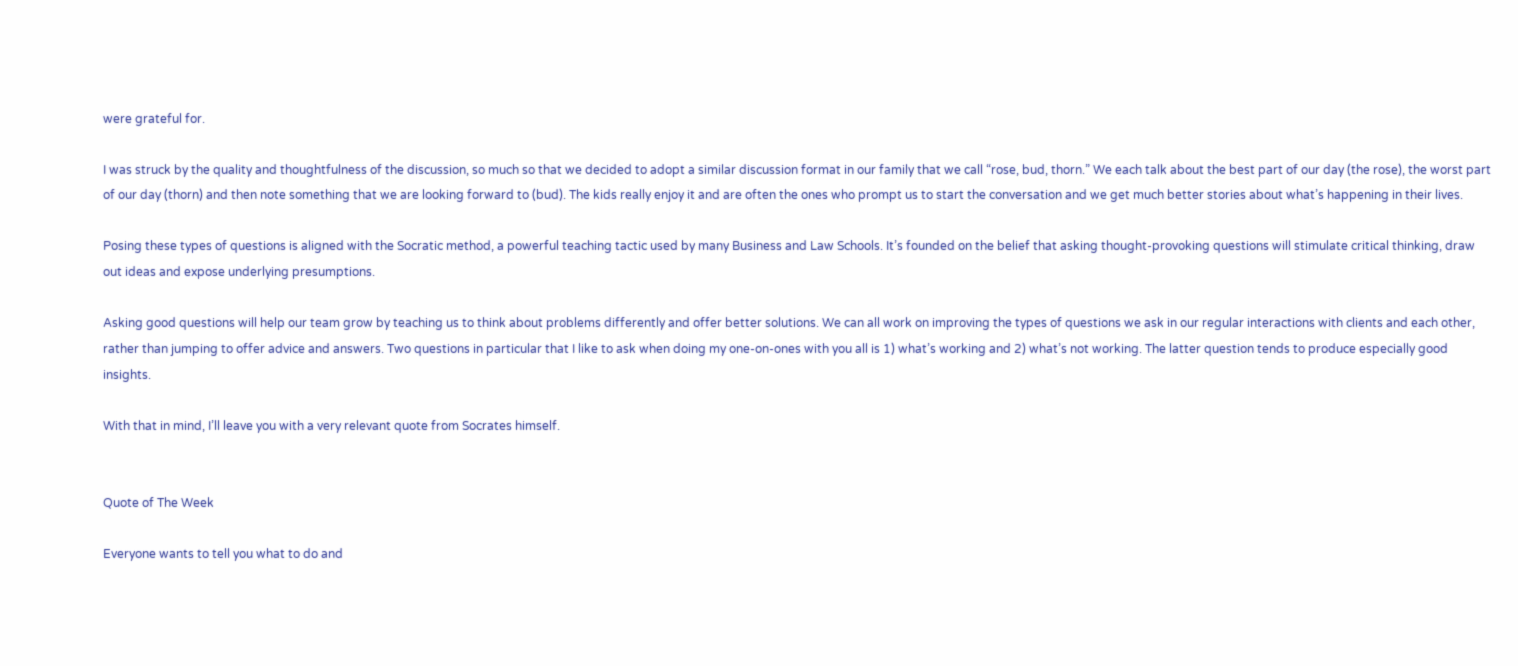were grateful for.

I was struck by the quality and thoughtfulness of the discussion, so much so that we decided to adopt a similar discussion format in our family that we call “rose, bud, thorn.” We each talk about the best part of our day (the rose), the worst part of our day (thorn) and then note something that we are looking forward to (bud). The kids really enjoy it and are often the ones who prompt us to start the conversation and we get much better stories about what’s happening in their lives.

Posing these types of questions is aligned with the Socratic method, a powerful teaching tactic used by many Business and Law Schools. It’s founded on the belief that asking thought-provoking questions will stimulate critical thinking, draw out ideas and expose underlying presumptions.

Asking good questions will help our team grow by teaching us to think about problems differently and offer better solutions. We can all work on improving the types of questions we ask in our regular interactions with clients and each other, rather than jumping to offer advice and answers. Two questions in particular that I like to ask when doing my one-on-ones with you all is 1) what’s working and 2) what’s not working. The latter question tends to produce especially good insights.

With that in mind, I’ll leave you with a very relevant quote from Socrates himself.


Quote of The Week

Everyone wants to tell you what to do and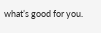what’s good for you.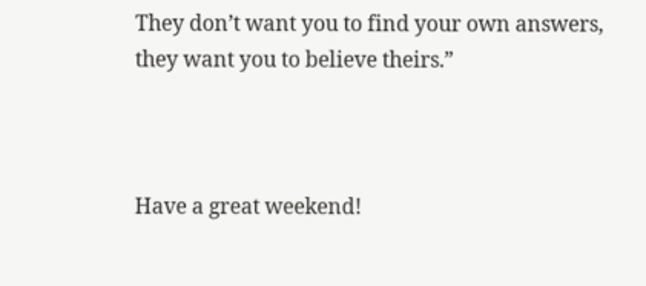They don’t want you to find your own answers, they want you to believe theirs.”



Have a great weekend!